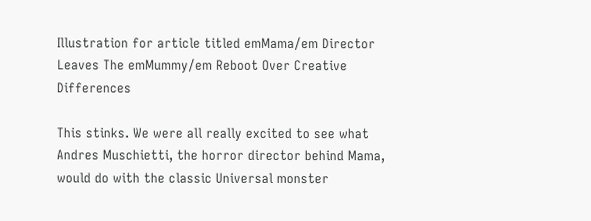Illustration for article titled emMama/em Director Leaves The emMummy/em Reboot Over Creative Differences

This stinks. We were all really excited to see what Andres Muschietti, the horror director behind Mama, would do with the classic Universal monster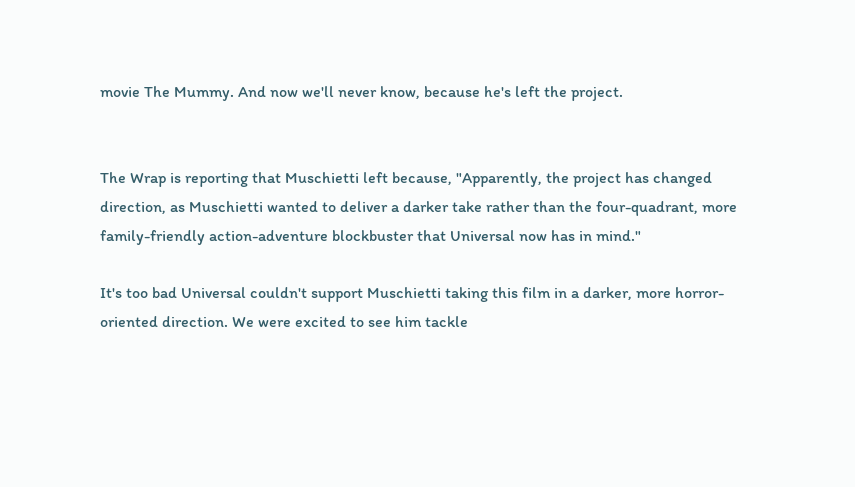movie The Mummy. And now we'll never know, because he's left the project.


The Wrap is reporting that Muschietti left because, "Apparently, the project has changed direction, as Muschietti wanted to deliver a darker take rather than the four-quadrant, more family-friendly action-adventure blockbuster that Universal now has in mind."

It's too bad Universal couldn't support Muschietti taking this film in a darker, more horror-oriented direction. We were excited to see him tackle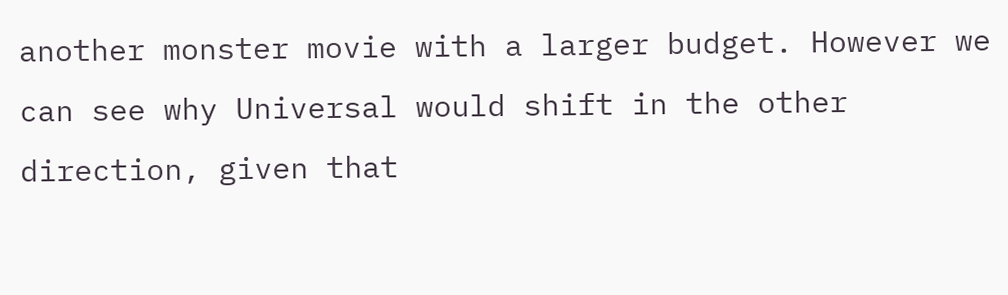another monster movie with a larger budget. However we can see why Universal would shift in the other direction, given that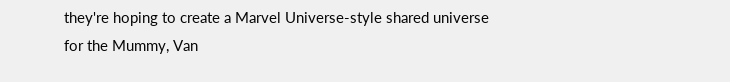they're hoping to create a Marvel Universe-style shared universe for the Mummy, Van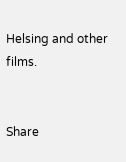Helsing and other films.


Share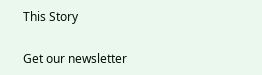This Story

Get our newsletter